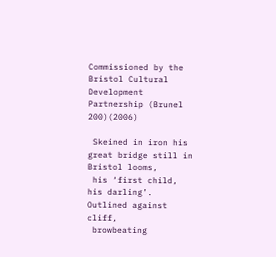Commissioned by the Bristol Cultural Development Partnership (Brunel 200)(2006)

 Skeined in iron his great bridge still in Bristol looms,
 his ‘first child, his darling’. Outlined against cliff,
 browbeating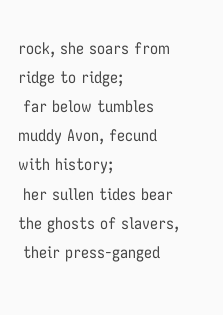rock, she soars from ridge to ridge;
 far below tumbles muddy Avon, fecund with history;
 her sullen tides bear the ghosts of slavers,
 their press-ganged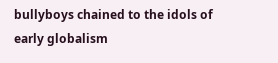bullyboys chained to the idols of early globalism